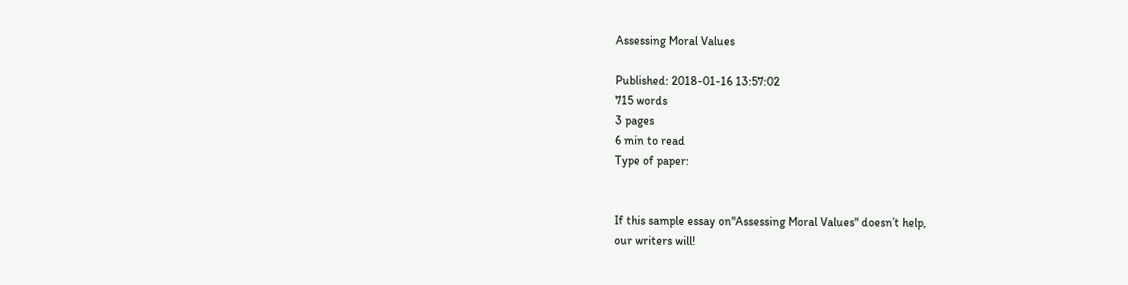Assessing Moral Values

Published: 2018-01-16 13:57:02
715 words
3 pages
6 min to read
Type of paper:


If this sample essay on"Assessing Moral Values" doesn’t help,
our writers will!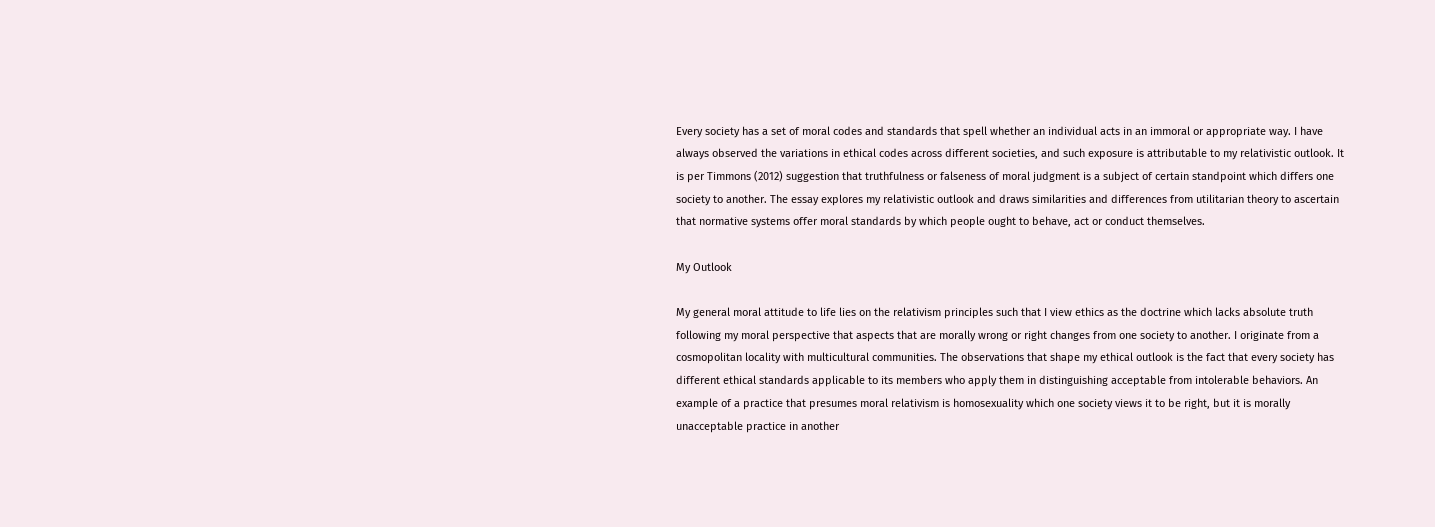Every society has a set of moral codes and standards that spell whether an individual acts in an immoral or appropriate way. I have always observed the variations in ethical codes across different societies, and such exposure is attributable to my relativistic outlook. It is per Timmons (2012) suggestion that truthfulness or falseness of moral judgment is a subject of certain standpoint which differs one society to another. The essay explores my relativistic outlook and draws similarities and differences from utilitarian theory to ascertain that normative systems offer moral standards by which people ought to behave, act or conduct themselves.

My Outlook

My general moral attitude to life lies on the relativism principles such that I view ethics as the doctrine which lacks absolute truth following my moral perspective that aspects that are morally wrong or right changes from one society to another. I originate from a cosmopolitan locality with multicultural communities. The observations that shape my ethical outlook is the fact that every society has different ethical standards applicable to its members who apply them in distinguishing acceptable from intolerable behaviors. An example of a practice that presumes moral relativism is homosexuality which one society views it to be right, but it is morally unacceptable practice in another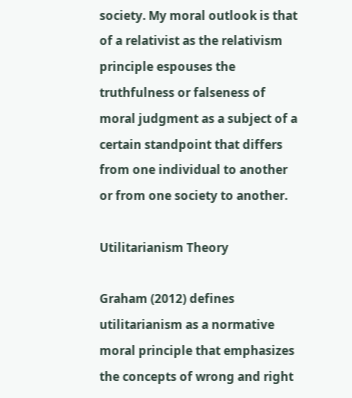society. My moral outlook is that of a relativist as the relativism principle espouses the truthfulness or falseness of moral judgment as a subject of a certain standpoint that differs from one individual to another or from one society to another.

Utilitarianism Theory

Graham (2012) defines utilitarianism as a normative moral principle that emphasizes the concepts of wrong and right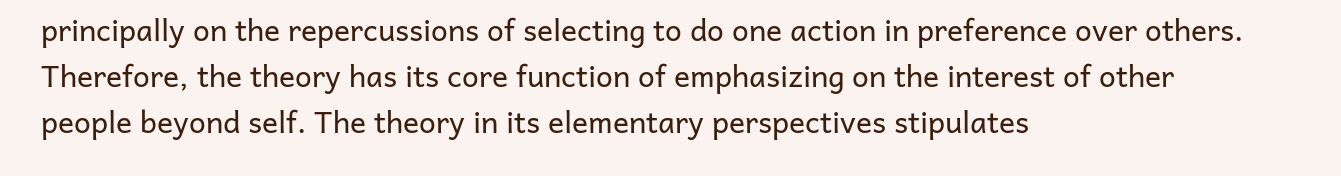principally on the repercussions of selecting to do one action in preference over others. Therefore, the theory has its core function of emphasizing on the interest of other people beyond self. The theory in its elementary perspectives stipulates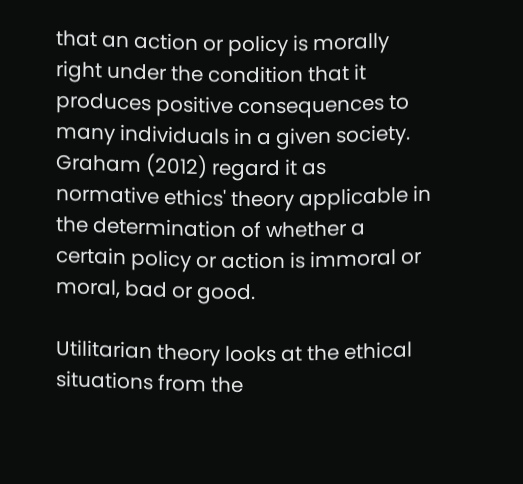that an action or policy is morally right under the condition that it produces positive consequences to many individuals in a given society. Graham (2012) regard it as normative ethics' theory applicable in the determination of whether a certain policy or action is immoral or moral, bad or good.

Utilitarian theory looks at the ethical situations from the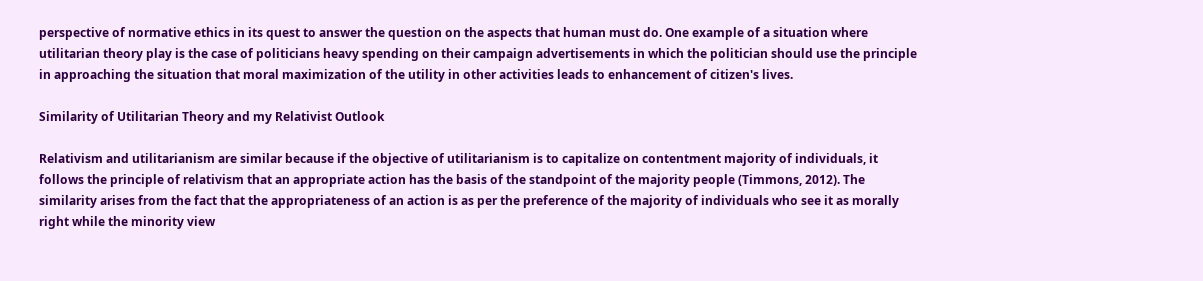perspective of normative ethics in its quest to answer the question on the aspects that human must do. One example of a situation where utilitarian theory play is the case of politicians heavy spending on their campaign advertisements in which the politician should use the principle in approaching the situation that moral maximization of the utility in other activities leads to enhancement of citizen's lives.

Similarity of Utilitarian Theory and my Relativist Outlook

Relativism and utilitarianism are similar because if the objective of utilitarianism is to capitalize on contentment majority of individuals, it follows the principle of relativism that an appropriate action has the basis of the standpoint of the majority people (Timmons, 2012). The similarity arises from the fact that the appropriateness of an action is as per the preference of the majority of individuals who see it as morally right while the minority view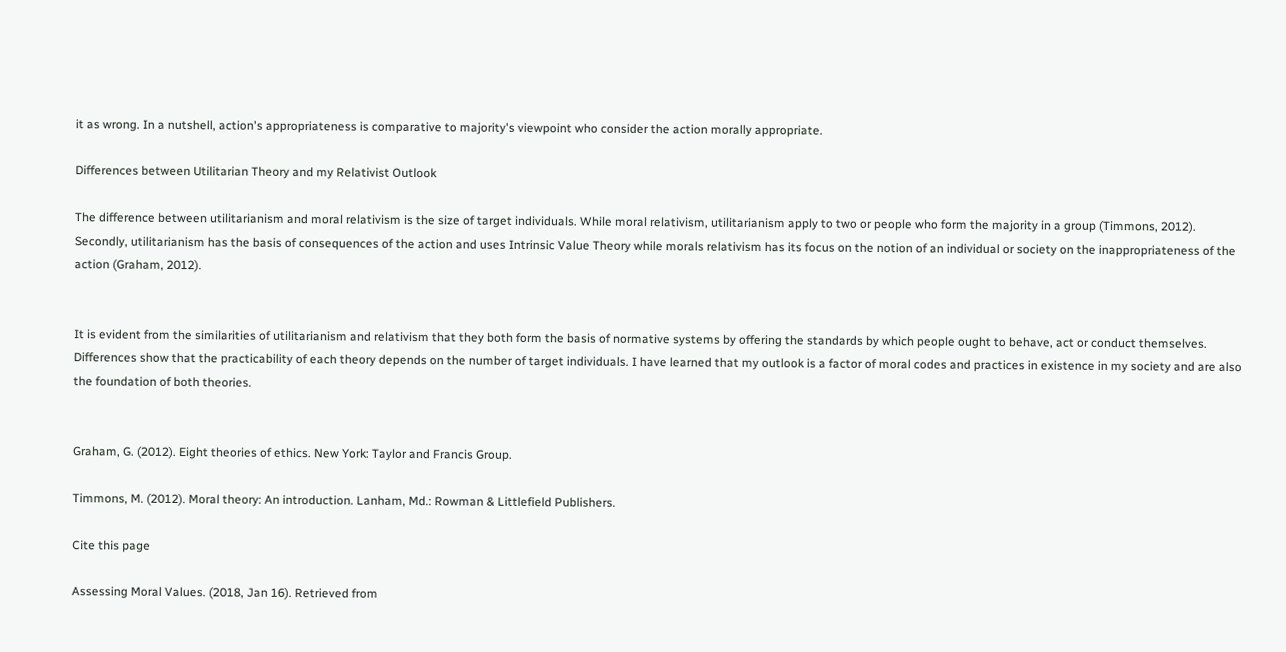it as wrong. In a nutshell, action's appropriateness is comparative to majority's viewpoint who consider the action morally appropriate.

Differences between Utilitarian Theory and my Relativist Outlook

The difference between utilitarianism and moral relativism is the size of target individuals. While moral relativism, utilitarianism apply to two or people who form the majority in a group (Timmons, 2012). Secondly, utilitarianism has the basis of consequences of the action and uses Intrinsic Value Theory while morals relativism has its focus on the notion of an individual or society on the inappropriateness of the action (Graham, 2012).


It is evident from the similarities of utilitarianism and relativism that they both form the basis of normative systems by offering the standards by which people ought to behave, act or conduct themselves. Differences show that the practicability of each theory depends on the number of target individuals. I have learned that my outlook is a factor of moral codes and practices in existence in my society and are also the foundation of both theories.


Graham, G. (2012). Eight theories of ethics. New York: Taylor and Francis Group.

Timmons, M. (2012). Moral theory: An introduction. Lanham, Md.: Rowman & Littlefield Publishers.

Cite this page

Assessing Moral Values. (2018, Jan 16). Retrieved from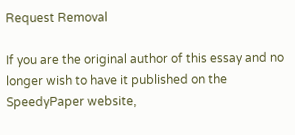Request Removal

If you are the original author of this essay and no longer wish to have it published on the SpeedyPaper website,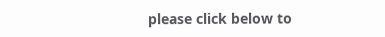please click below to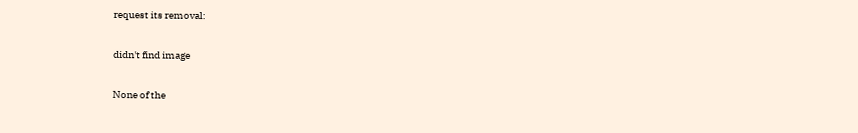request its removal:

didn't find image

None of the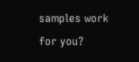samples work for you?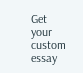Get your custom essay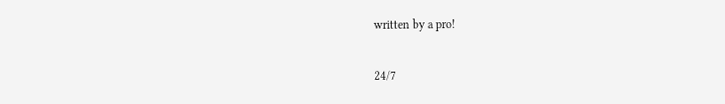written by a pro!

24/7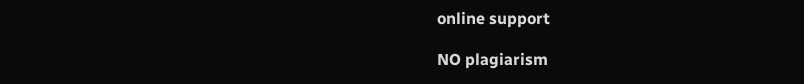online support

NO plagiarism